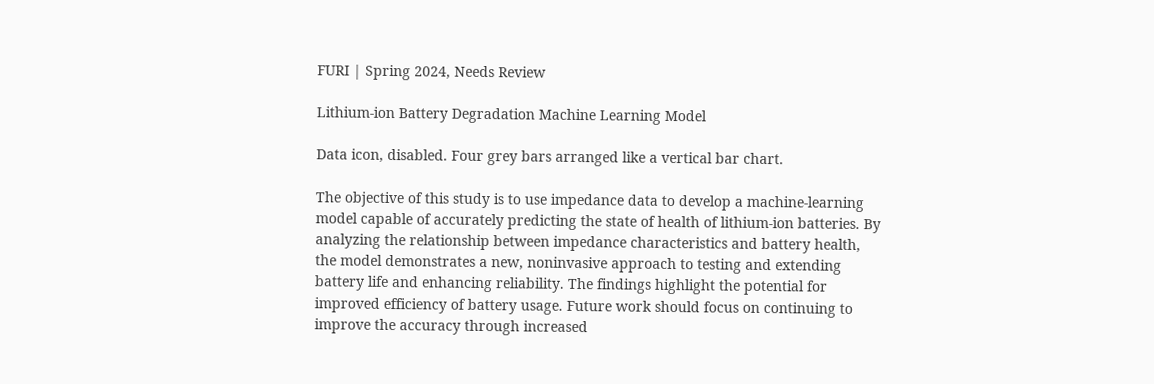FURI | Spring 2024, Needs Review

Lithium-ion Battery Degradation Machine Learning Model

Data icon, disabled. Four grey bars arranged like a vertical bar chart.

The objective of this study is to use impedance data to develop a machine-learning model capable of accurately predicting the state of health of lithium-ion batteries. By analyzing the relationship between impedance characteristics and battery health, the model demonstrates a new, noninvasive approach to testing and extending battery life and enhancing reliability. The findings highlight the potential for improved efficiency of battery usage. Future work should focus on continuing to improve the accuracy through increased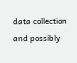data collection and possibly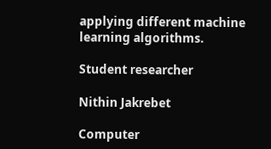applying different machine learning algorithms.

Student researcher

Nithin Jakrebet

Computer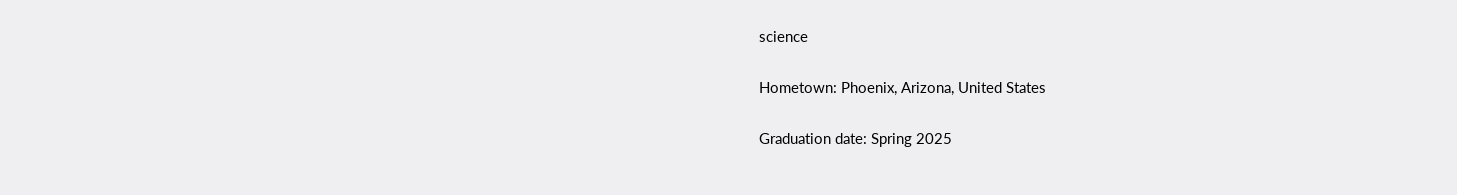science

Hometown: Phoenix, Arizona, United States

Graduation date: Spring 2025